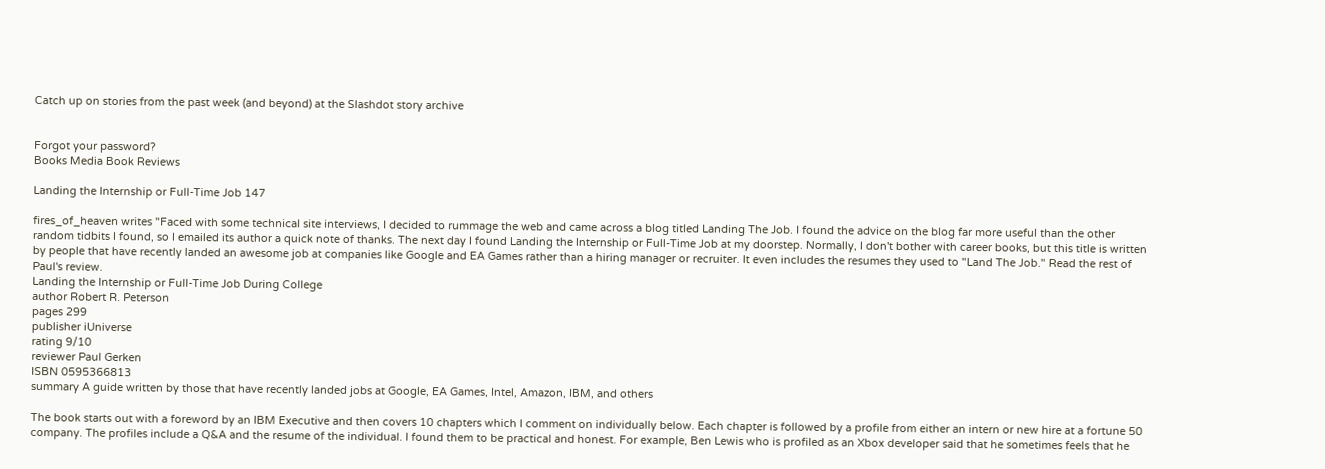Catch up on stories from the past week (and beyond) at the Slashdot story archive


Forgot your password?
Books Media Book Reviews

Landing the Internship or Full-Time Job 147

fires_of_heaven writes "Faced with some technical site interviews, I decided to rummage the web and came across a blog titled Landing The Job. I found the advice on the blog far more useful than the other random tidbits I found, so I emailed its author a quick note of thanks. The next day I found Landing the Internship or Full-Time Job at my doorstep. Normally, I don't bother with career books, but this title is written by people that have recently landed an awesome job at companies like Google and EA Games rather than a hiring manager or recruiter. It even includes the resumes they used to "Land The Job." Read the rest of Paul's review.
Landing the Internship or Full-Time Job During College
author Robert R. Peterson
pages 299
publisher iUniverse
rating 9/10
reviewer Paul Gerken
ISBN 0595366813
summary A guide written by those that have recently landed jobs at Google, EA Games, Intel, Amazon, IBM, and others

The book starts out with a foreword by an IBM Executive and then covers 10 chapters which I comment on individually below. Each chapter is followed by a profile from either an intern or new hire at a fortune 50 company. The profiles include a Q&A and the resume of the individual. I found them to be practical and honest. For example, Ben Lewis who is profiled as an Xbox developer said that he sometimes feels that he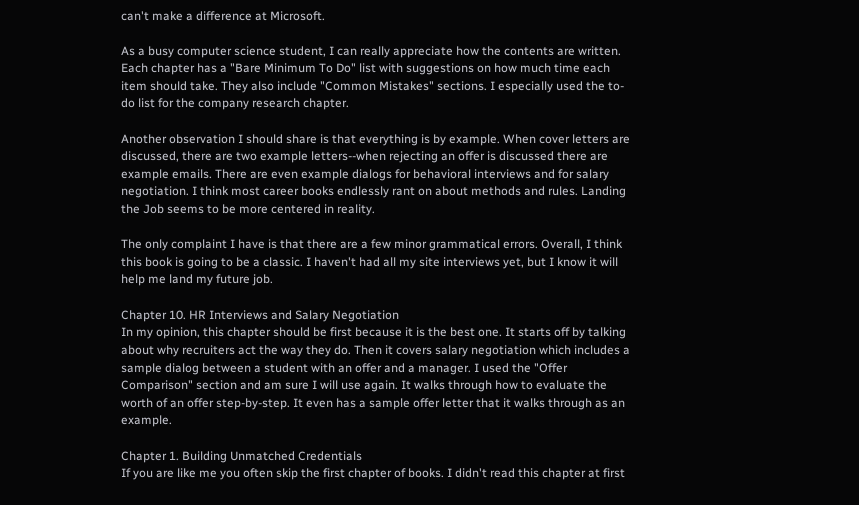can't make a difference at Microsoft.

As a busy computer science student, I can really appreciate how the contents are written. Each chapter has a "Bare Minimum To Do" list with suggestions on how much time each item should take. They also include "Common Mistakes" sections. I especially used the to-do list for the company research chapter.

Another observation I should share is that everything is by example. When cover letters are discussed, there are two example letters--when rejecting an offer is discussed there are example emails. There are even example dialogs for behavioral interviews and for salary negotiation. I think most career books endlessly rant on about methods and rules. Landing the Job seems to be more centered in reality.

The only complaint I have is that there are a few minor grammatical errors. Overall, I think this book is going to be a classic. I haven't had all my site interviews yet, but I know it will help me land my future job.

Chapter 10. HR Interviews and Salary Negotiation
In my opinion, this chapter should be first because it is the best one. It starts off by talking about why recruiters act the way they do. Then it covers salary negotiation which includes a sample dialog between a student with an offer and a manager. I used the "Offer Comparison" section and am sure I will use again. It walks through how to evaluate the worth of an offer step-by-step. It even has a sample offer letter that it walks through as an example.

Chapter 1. Building Unmatched Credentials
If you are like me you often skip the first chapter of books. I didn't read this chapter at first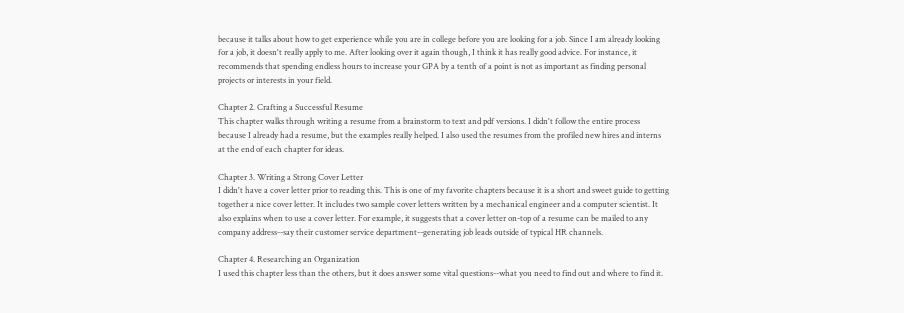because it talks about how to get experience while you are in college before you are looking for a job. Since I am already looking for a job, it doesn't really apply to me. After looking over it again though, I think it has really good advice. For instance, it recommends that spending endless hours to increase your GPA by a tenth of a point is not as important as finding personal projects or interests in your field.

Chapter 2. Crafting a Successful Resume
This chapter walks through writing a resume from a brainstorm to text and pdf versions. I didn't follow the entire process because I already had a resume, but the examples really helped. I also used the resumes from the profiled new hires and interns at the end of each chapter for ideas.

Chapter 3. Writing a Strong Cover Letter
I didn't have a cover letter prior to reading this. This is one of my favorite chapters because it is a short and sweet guide to getting together a nice cover letter. It includes two sample cover letters written by a mechanical engineer and a computer scientist. It also explains when to use a cover letter. For example, it suggests that a cover letter on-top of a resume can be mailed to any company address--say their customer service department--generating job leads outside of typical HR channels.

Chapter 4. Researching an Organization
I used this chapter less than the others, but it does answer some vital questions--what you need to find out and where to find it.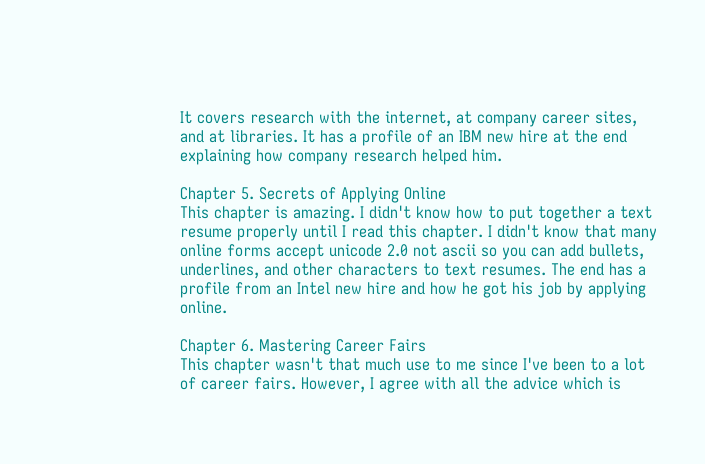It covers research with the internet, at company career sites, and at libraries. It has a profile of an IBM new hire at the end explaining how company research helped him.

Chapter 5. Secrets of Applying Online
This chapter is amazing. I didn't know how to put together a text resume properly until I read this chapter. I didn't know that many online forms accept unicode 2.0 not ascii so you can add bullets, underlines, and other characters to text resumes. The end has a profile from an Intel new hire and how he got his job by applying online.

Chapter 6. Mastering Career Fairs
This chapter wasn't that much use to me since I've been to a lot of career fairs. However, I agree with all the advice which is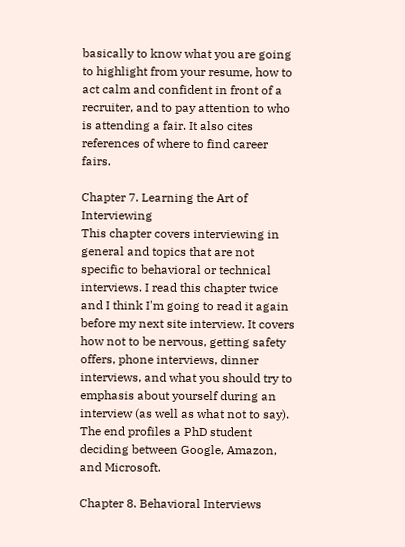basically to know what you are going to highlight from your resume, how to act calm and confident in front of a recruiter, and to pay attention to who is attending a fair. It also cites references of where to find career fairs.

Chapter 7. Learning the Art of Interviewing
This chapter covers interviewing in general and topics that are not specific to behavioral or technical interviews. I read this chapter twice and I think I'm going to read it again before my next site interview. It covers how not to be nervous, getting safety offers, phone interviews, dinner interviews, and what you should try to emphasis about yourself during an interview (as well as what not to say). The end profiles a PhD student deciding between Google, Amazon, and Microsoft.

Chapter 8. Behavioral Interviews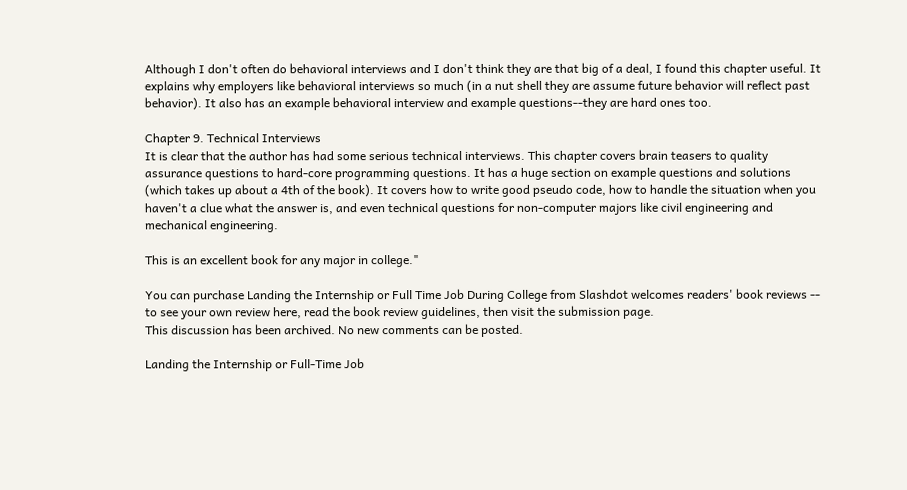Although I don't often do behavioral interviews and I don't think they are that big of a deal, I found this chapter useful. It explains why employers like behavioral interviews so much (in a nut shell they are assume future behavior will reflect past behavior). It also has an example behavioral interview and example questions--they are hard ones too.

Chapter 9. Technical Interviews
It is clear that the author has had some serious technical interviews. This chapter covers brain teasers to quality assurance questions to hard-core programming questions. It has a huge section on example questions and solutions (which takes up about a 4th of the book). It covers how to write good pseudo code, how to handle the situation when you haven't a clue what the answer is, and even technical questions for non-computer majors like civil engineering and mechanical engineering.

This is an excellent book for any major in college."

You can purchase Landing the Internship or Full Time Job During College from Slashdot welcomes readers' book reviews -- to see your own review here, read the book review guidelines, then visit the submission page.
This discussion has been archived. No new comments can be posted.

Landing the Internship or Full-Time Job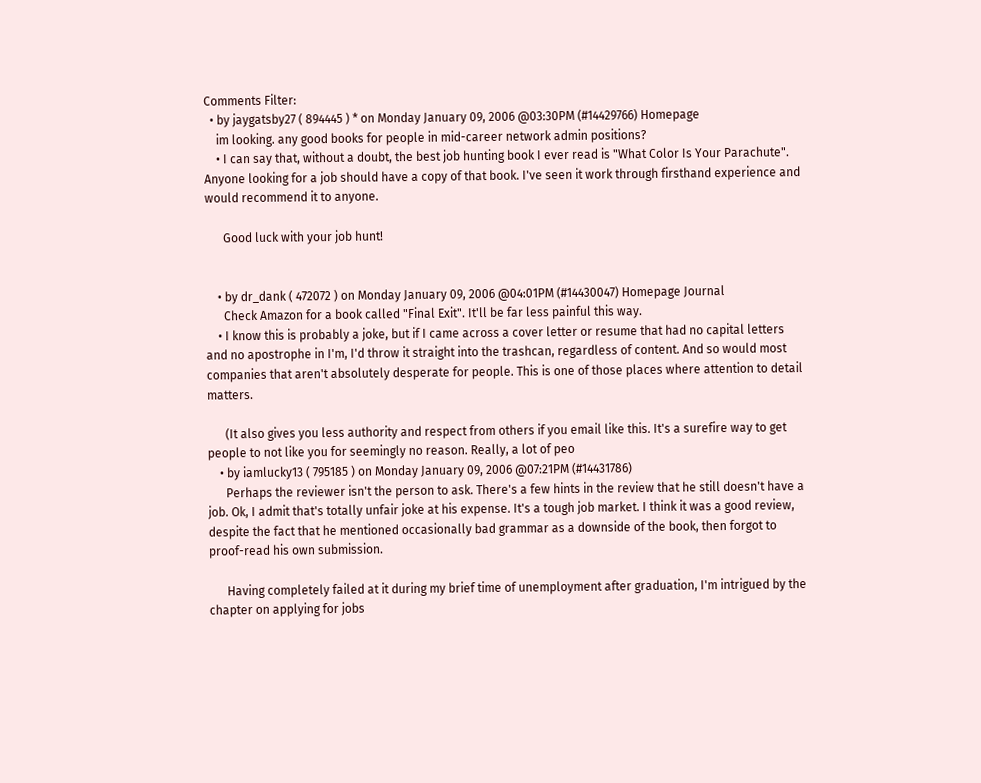Comments Filter:
  • by jaygatsby27 ( 894445 ) * on Monday January 09, 2006 @03:30PM (#14429766) Homepage
    im looking. any good books for people in mid-career network admin positions?
    • I can say that, without a doubt, the best job hunting book I ever read is "What Color Is Your Parachute". Anyone looking for a job should have a copy of that book. I've seen it work through firsthand experience and would recommend it to anyone.

      Good luck with your job hunt!


    • by dr_dank ( 472072 ) on Monday January 09, 2006 @04:01PM (#14430047) Homepage Journal
      Check Amazon for a book called "Final Exit". It'll be far less painful this way.
    • I know this is probably a joke, but if I came across a cover letter or resume that had no capital letters and no apostrophe in I'm, I'd throw it straight into the trashcan, regardless of content. And so would most companies that aren't absolutely desperate for people. This is one of those places where attention to detail matters.

      (It also gives you less authority and respect from others if you email like this. It's a surefire way to get people to not like you for seemingly no reason. Really, a lot of peo
    • by iamlucky13 ( 795185 ) on Monday January 09, 2006 @07:21PM (#14431786)
      Perhaps the reviewer isn't the person to ask. There's a few hints in the review that he still doesn't have a job. Ok, I admit that's totally unfair joke at his expense. It's a tough job market. I think it was a good review, despite the fact that he mentioned occasionally bad grammar as a downside of the book, then forgot to proof-read his own submission.

      Having completely failed at it during my brief time of unemployment after graduation, I'm intrigued by the chapter on applying for jobs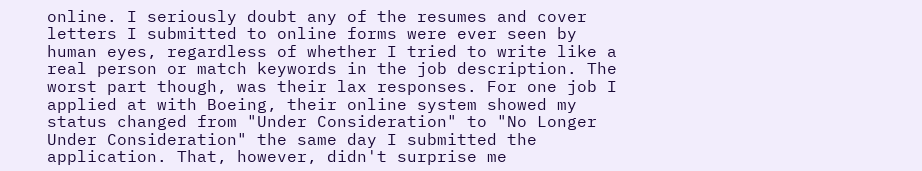online. I seriously doubt any of the resumes and cover letters I submitted to online forms were ever seen by human eyes, regardless of whether I tried to write like a real person or match keywords in the job description. The worst part though, was their lax responses. For one job I applied at with Boeing, their online system showed my status changed from "Under Consideration" to "No Longer Under Consideration" the same day I submitted the application. That, however, didn't surprise me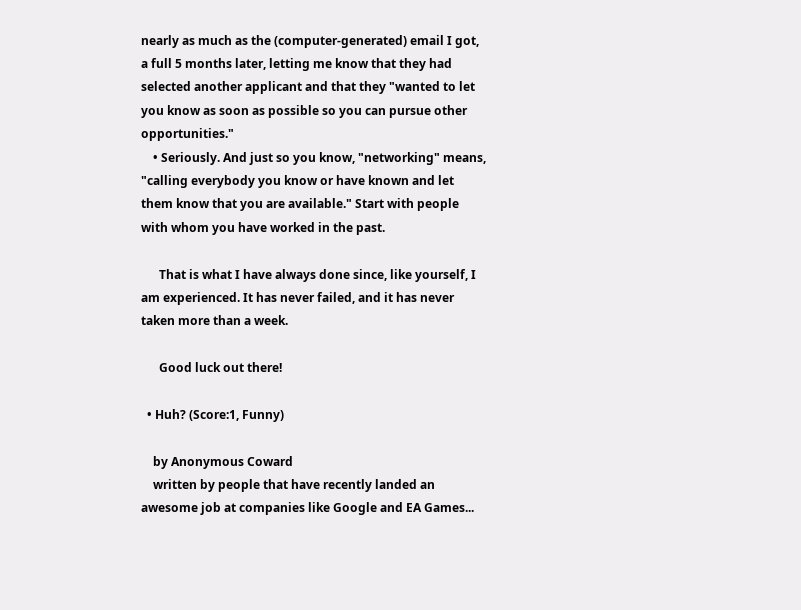nearly as much as the (computer-generated) email I got, a full 5 months later, letting me know that they had selected another applicant and that they "wanted to let you know as soon as possible so you can pursue other opportunities."
    • Seriously. And just so you know, "networking" means, "calling everybody you know or have known and let them know that you are available." Start with people with whom you have worked in the past.

      That is what I have always done since, like yourself, I am experienced. It has never failed, and it has never taken more than a week.

      Good luck out there!

  • Huh? (Score:1, Funny)

    by Anonymous Coward
    written by people that have recently landed an awesome job at companies like Google and EA Games...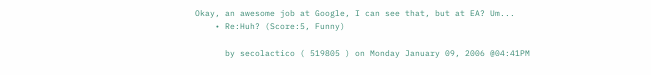Okay, an awesome job at Google, I can see that, but at EA? Um...
    • Re:Huh? (Score:5, Funny)

      by secolactico ( 519805 ) on Monday January 09, 2006 @04:41PM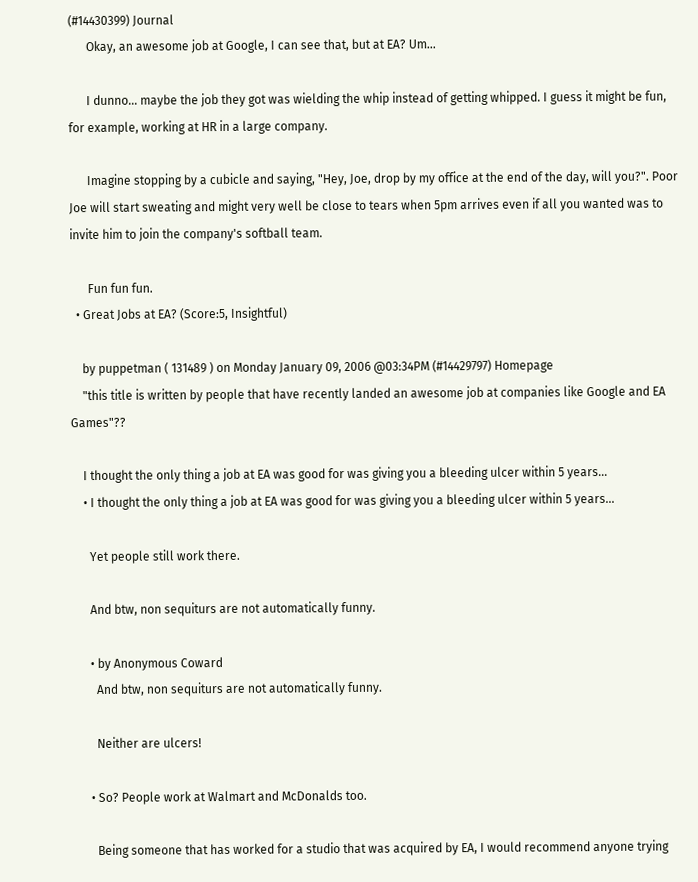(#14430399) Journal
      Okay, an awesome job at Google, I can see that, but at EA? Um...

      I dunno... maybe the job they got was wielding the whip instead of getting whipped. I guess it might be fun, for example, working at HR in a large company.

      Imagine stopping by a cubicle and saying, "Hey, Joe, drop by my office at the end of the day, will you?". Poor Joe will start sweating and might very well be close to tears when 5pm arrives even if all you wanted was to invite him to join the company's softball team.

      Fun fun fun.
  • Great Jobs at EA? (Score:5, Insightful)

    by puppetman ( 131489 ) on Monday January 09, 2006 @03:34PM (#14429797) Homepage
    "this title is written by people that have recently landed an awesome job at companies like Google and EA Games"??

    I thought the only thing a job at EA was good for was giving you a bleeding ulcer within 5 years...
    • I thought the only thing a job at EA was good for was giving you a bleeding ulcer within 5 years...

      Yet people still work there.

      And btw, non sequiturs are not automatically funny.

      • by Anonymous Coward
        And btw, non sequiturs are not automatically funny.

        Neither are ulcers!

      • So? People work at Walmart and McDonalds too.

        Being someone that has worked for a studio that was acquired by EA, I would recommend anyone trying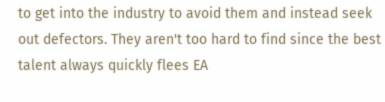to get into the industry to avoid them and instead seek out defectors. They aren't too hard to find since the best talent always quickly flees EA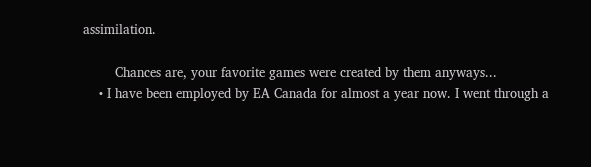assimilation.

        Chances are, your favorite games were created by them anyways...
    • I have been employed by EA Canada for almost a year now. I went through a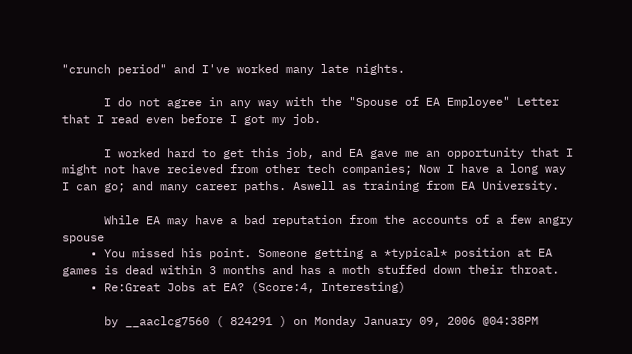"crunch period" and I've worked many late nights.

      I do not agree in any way with the "Spouse of EA Employee" Letter that I read even before I got my job.

      I worked hard to get this job, and EA gave me an opportunity that I might not have recieved from other tech companies; Now I have a long way I can go; and many career paths. Aswell as training from EA University.

      While EA may have a bad reputation from the accounts of a few angry spouse
    • You missed his point. Someone getting a *typical* position at EA games is dead within 3 months and has a moth stuffed down their throat.
    • Re:Great Jobs at EA? (Score:4, Interesting)

      by __aaclcg7560 ( 824291 ) on Monday January 09, 2006 @04:38PM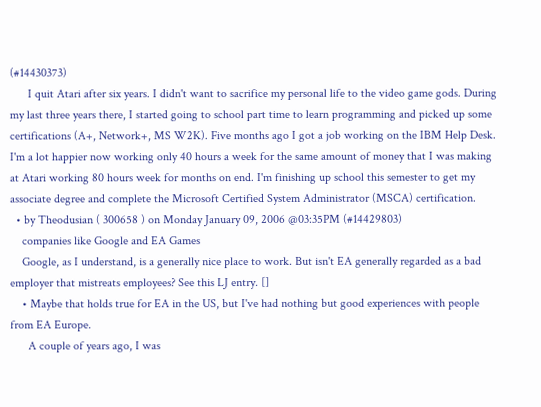(#14430373)
      I quit Atari after six years. I didn't want to sacrifice my personal life to the video game gods. During my last three years there, I started going to school part time to learn programming and picked up some certifications (A+, Network+, MS W2K). Five months ago I got a job working on the IBM Help Desk. I'm a lot happier now working only 40 hours a week for the same amount of money that I was making at Atari working 80 hours week for months on end. I'm finishing up school this semester to get my associate degree and complete the Microsoft Certified System Administrator (MSCA) certification.
  • by Theodusian ( 300658 ) on Monday January 09, 2006 @03:35PM (#14429803)
    companies like Google and EA Games
    Google, as I understand, is a generally nice place to work. But isn't EA generally regarded as a bad employer that mistreats employees? See this LJ entry. []
    • Maybe that holds true for EA in the US, but I've had nothing but good experiences with people from EA Europe.
      A couple of years ago, I was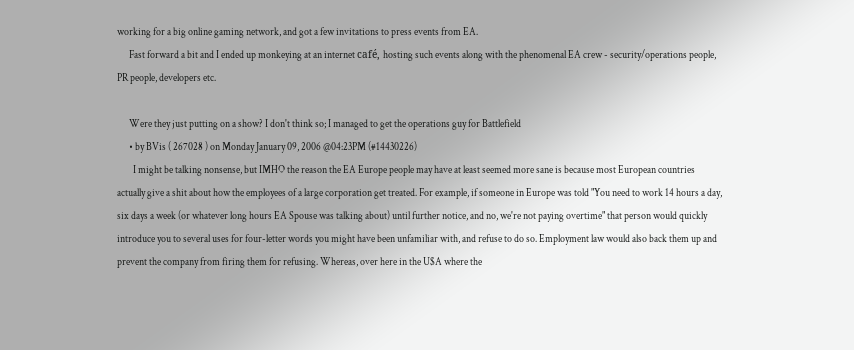working for a big online gaming network, and got a few invitations to press events from EA.
      Fast forward a bit and I ended up monkeying at an internet café, hosting such events along with the phenomenal EA crew - security/operations people, PR people, developers etc.

      Were they just putting on a show? I don't think so; I managed to get the operations guy for Battlefield
      • by BVis ( 267028 ) on Monday January 09, 2006 @04:23PM (#14430226)
        I might be talking nonsense, but IMHO the reason the EA Europe people may have at least seemed more sane is because most European countries actually give a shit about how the employees of a large corporation get treated. For example, if someone in Europe was told "You need to work 14 hours a day, six days a week (or whatever long hours EA Spouse was talking about) until further notice, and no, we're not paying overtime" that person would quickly introduce you to several uses for four-letter words you might have been unfamiliar with, and refuse to do so. Employment law would also back them up and prevent the company from firing them for refusing. Whereas, over here in the U$A where the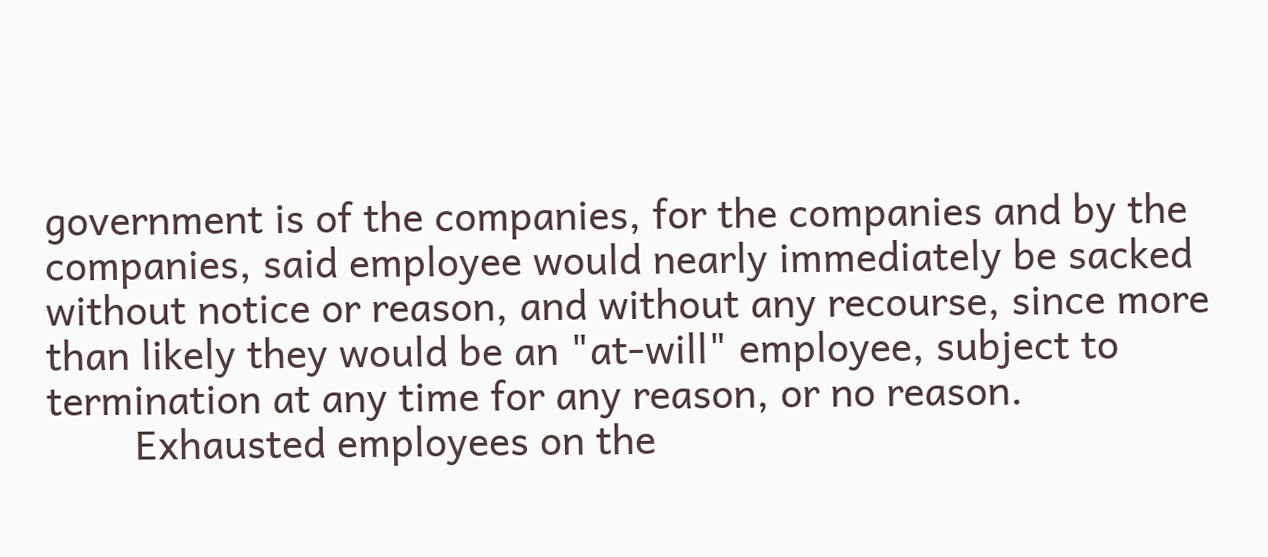government is of the companies, for the companies and by the companies, said employee would nearly immediately be sacked without notice or reason, and without any recourse, since more than likely they would be an "at-will" employee, subject to termination at any time for any reason, or no reason.
        Exhausted employees on the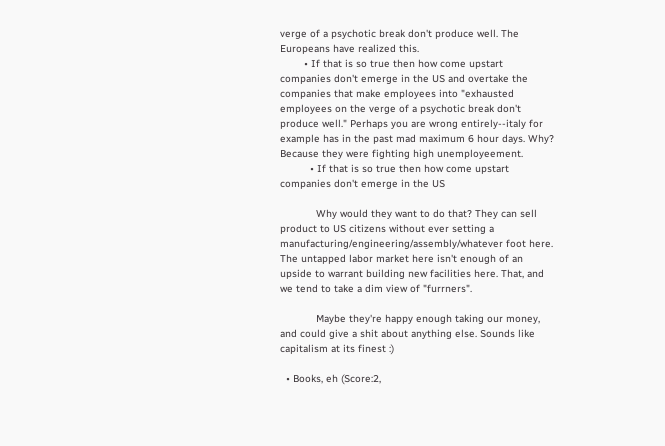verge of a psychotic break don't produce well. The Europeans have realized this.
        • If that is so true then how come upstart companies don't emerge in the US and overtake the companies that make employees into "exhausted employees on the verge of a psychotic break don't produce well." Perhaps you are wrong entirely--italy for example has in the past mad maximum 6 hour days. Why? Because they were fighting high unemployeement.
          • If that is so true then how come upstart companies don't emerge in the US

            Why would they want to do that? They can sell product to US citizens without ever setting a manufacturing/engineering/assembly/whatever foot here. The untapped labor market here isn't enough of an upside to warrant building new facilities here. That, and we tend to take a dim view of "furrners".

            Maybe they're happy enough taking our money, and could give a shit about anything else. Sounds like capitalism at its finest :)

  • Books, eh (Score:2,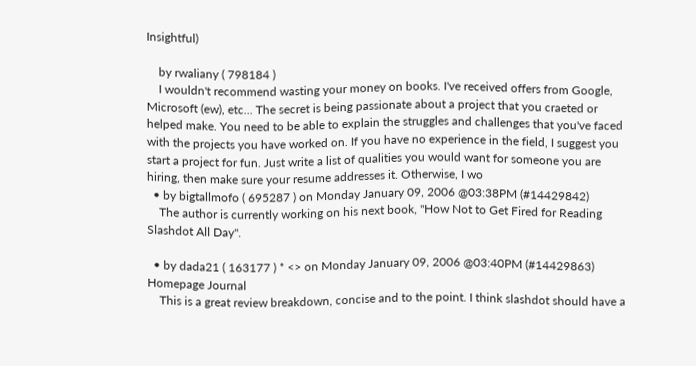Insightful)

    by rwaliany ( 798184 )
    I wouldn't recommend wasting your money on books. I've received offers from Google, Microsoft (ew), etc... The secret is being passionate about a project that you craeted or helped make. You need to be able to explain the struggles and challenges that you've faced with the projects you have worked on. If you have no experience in the field, I suggest you start a project for fun. Just write a list of qualities you would want for someone you are hiring, then make sure your resume addresses it. Otherwise, I wo
  • by bigtallmofo ( 695287 ) on Monday January 09, 2006 @03:38PM (#14429842)
    The author is currently working on his next book, "How Not to Get Fired for Reading Slashdot All Day".

  • by dada21 ( 163177 ) * <> on Monday January 09, 2006 @03:40PM (#14429863) Homepage Journal
    This is a great review breakdown, concise and to the point. I think slashdot should have a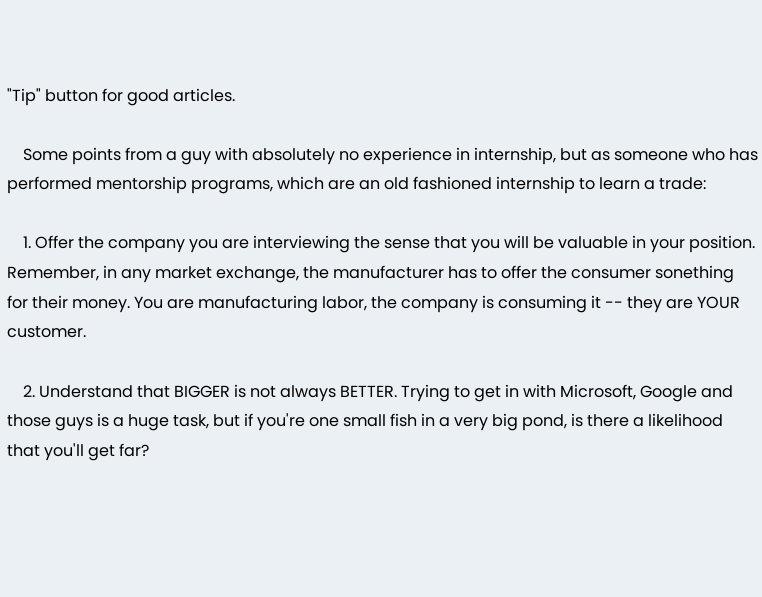"Tip" button for good articles.

    Some points from a guy with absolutely no experience in internship, but as someone who has performed mentorship programs, which are an old fashioned internship to learn a trade:

    1. Offer the company you are interviewing the sense that you will be valuable in your position. Remember, in any market exchange, the manufacturer has to offer the consumer sonething for their money. You are manufacturing labor, the company is consuming it -- they are YOUR customer.

    2. Understand that BIGGER is not always BETTER. Trying to get in with Microsoft, Google and those guys is a huge task, but if you're one small fish in a very big pond, is there a likelihood that you'll get far?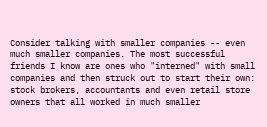Consider talking with smaller companies -- even much smaller companies. The most successful friends I know are ones who "interned" with small companies and then struck out to start their own: stock brokers, accountants and even retail store owners that all worked in much smaller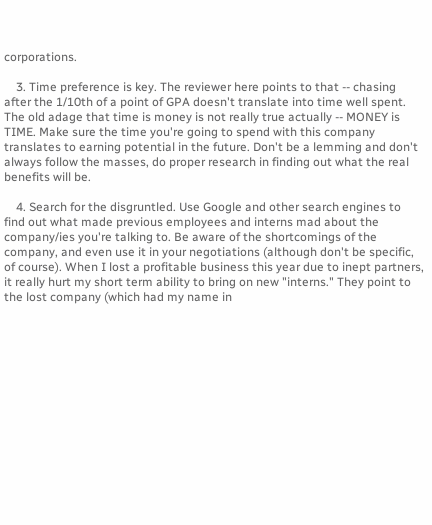corporations.

    3. Time preference is key. The reviewer here points to that -- chasing after the 1/10th of a point of GPA doesn't translate into time well spent. The old adage that time is money is not really true actually -- MONEY is TIME. Make sure the time you're going to spend with this company translates to earning potential in the future. Don't be a lemming and don't always follow the masses, do proper research in finding out what the real benefits will be.

    4. Search for the disgruntled. Use Google and other search engines to find out what made previous employees and interns mad about the company/ies you're talking to. Be aware of the shortcomings of the company, and even use it in your negotiations (although don't be specific, of course). When I lost a profitable business this year due to inept partners, it really hurt my short term ability to bring on new "interns." They point to the lost company (which had my name in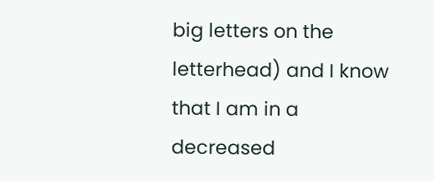big letters on the letterhead) and I know that I am in a decreased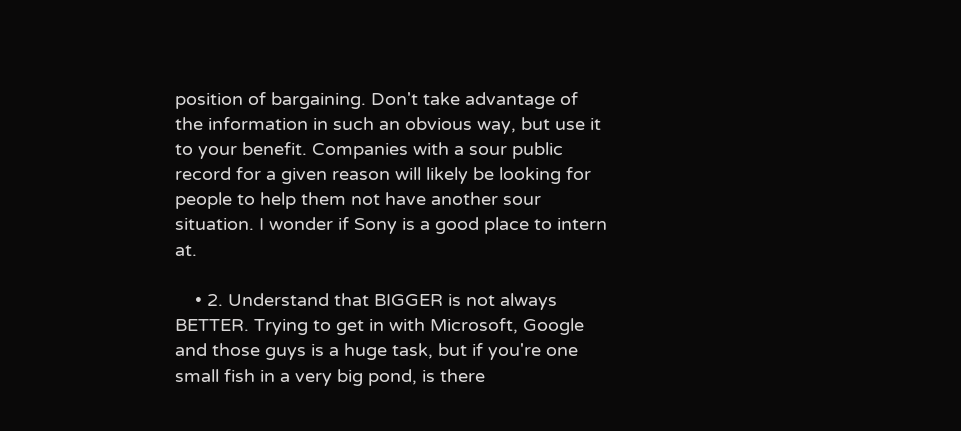position of bargaining. Don't take advantage of the information in such an obvious way, but use it to your benefit. Companies with a sour public record for a given reason will likely be looking for people to help them not have another sour situation. I wonder if Sony is a good place to intern at.

    • 2. Understand that BIGGER is not always BETTER. Trying to get in with Microsoft, Google and those guys is a huge task, but if you're one small fish in a very big pond, is there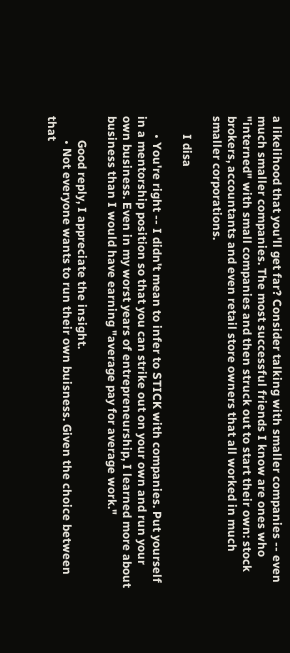a likelihood that you'll get far? Consider talking with smaller companies -- even much smaller companies. The most successful friends I know are ones who "interned" with small companies and then struck out to start their own: stock brokers, accountants and even retail store owners that all worked in much smaller corporations.

      I disa

      • You're right -- I didn't mean to infer to STICK with companies. Put yourself in a mentorship position so that you can strike out on your own and run your own business. Even in my worst years of entrepreneurship, I learned more about business than I would have earning "average pay for average work."

        Good reply, I appreciate the insight.
        • Not everyone wants to run their own buisness. Given the choice between that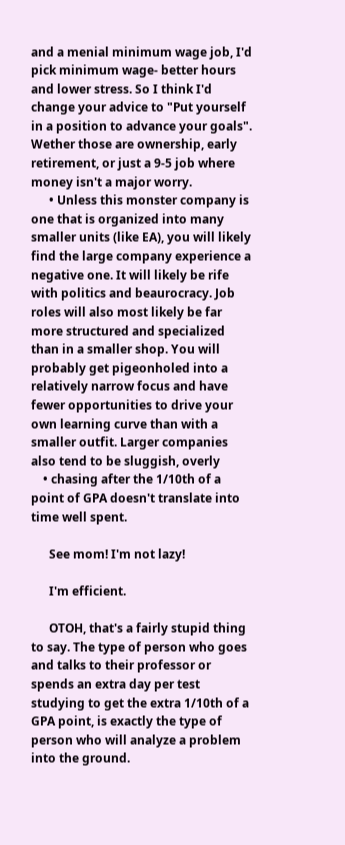and a menial minimum wage job, I'd pick minimum wage- better hours and lower stress. So I think I'd change your advice to "Put yourself in a position to advance your goals". Wether those are ownership, early retirement, or just a 9-5 job where money isn't a major worry.
      • Unless this monster company is one that is organized into many smaller units (like EA), you will likely find the large company experience a negative one. It will likely be rife with politics and beaurocracy. Job roles will also most likely be far more structured and specialized than in a smaller shop. You will probably get pigeonholed into a relatively narrow focus and have fewer opportunities to drive your own learning curve than with a smaller outfit. Larger companies also tend to be sluggish, overly
    • chasing after the 1/10th of a point of GPA doesn't translate into time well spent.

      See mom! I'm not lazy!

      I'm efficient.

      OTOH, that's a fairly stupid thing to say. The type of person who goes and talks to their professor or spends an extra day per test studying to get the extra 1/10th of a GPA point, is exactly the type of person who will analyze a problem into the ground.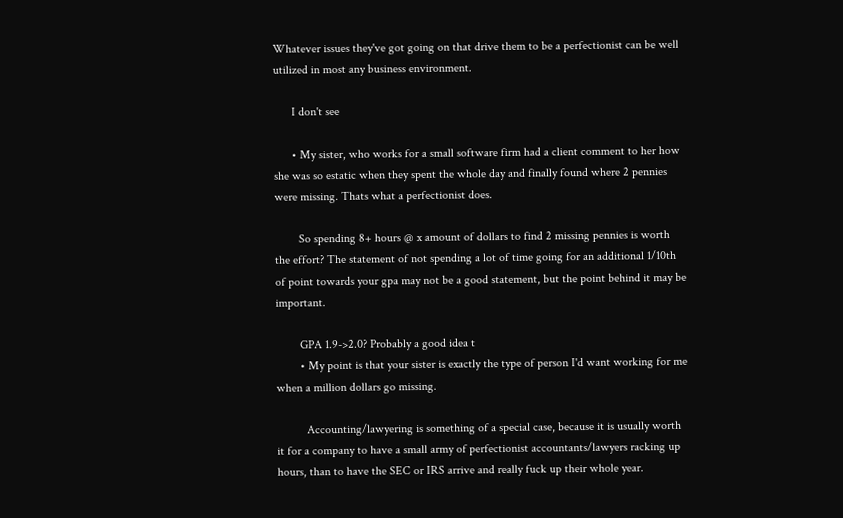Whatever issues they've got going on that drive them to be a perfectionist can be well utilized in most any business environment.

      I don't see

      • My sister, who works for a small software firm had a client comment to her how she was so estatic when they spent the whole day and finally found where 2 pennies were missing. Thats what a perfectionist does.

        So spending 8+ hours @ x amount of dollars to find 2 missing pennies is worth the effort? The statement of not spending a lot of time going for an additional 1/10th of point towards your gpa may not be a good statement, but the point behind it may be important.

        GPA 1.9->2.0? Probably a good idea t
        • My point is that your sister is exactly the type of person I'd want working for me when a million dollars go missing.

          Accounting/lawyering is something of a special case, because it is usually worth it for a company to have a small army of perfectionist accountants/lawyers racking up hours, than to have the SEC or IRS arrive and really fuck up their whole year.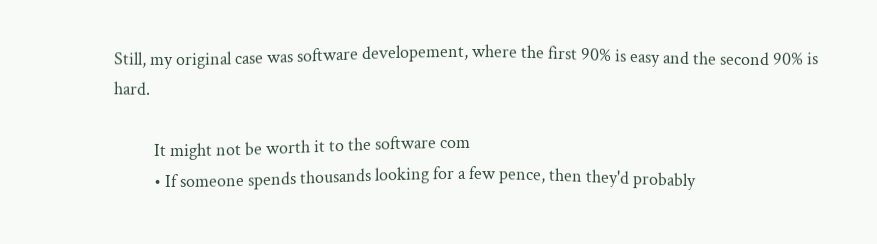Still, my original case was software developement, where the first 90% is easy and the second 90% is hard.

          It might not be worth it to the software com
          • If someone spends thousands looking for a few pence, then they'd probably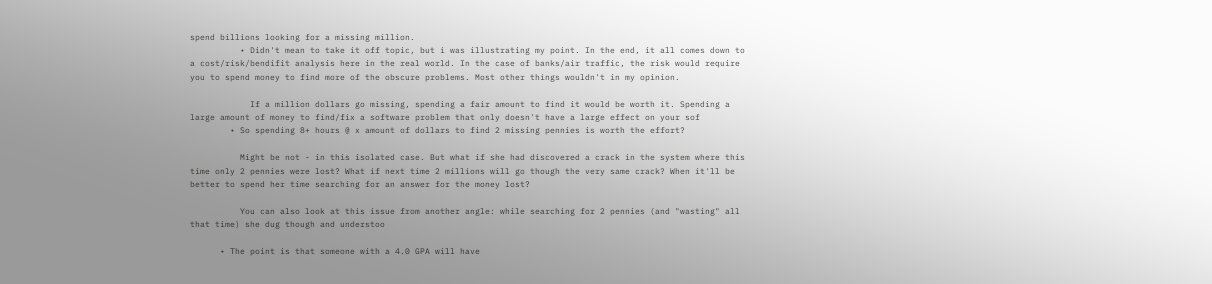spend billions looking for a missing million.
          • Didn't mean to take it off topic, but i was illustrating my point. In the end, it all comes down to a cost/risk/bendifit analysis here in the real world. In the case of banks/air traffic, the risk would require you to spend money to find more of the obscure problems. Most other things wouldn't in my opinion.

            If a million dollars go missing, spending a fair amount to find it would be worth it. Spending a large amount of money to find/fix a software problem that only doesn't have a large effect on your sof
        • So spending 8+ hours @ x amount of dollars to find 2 missing pennies is worth the effort?

          Might be not - in this isolated case. But what if she had discovered a crack in the system where this time only 2 pennies were lost? What if next time 2 millions will go though the very same crack? When it'll be better to spend her time searching for an answer for the money lost?

          You can also look at this issue from another angle: while searching for 2 pennies (and "wasting" all that time) she dug though and understoo

      • The point is that someone with a 4.0 GPA will have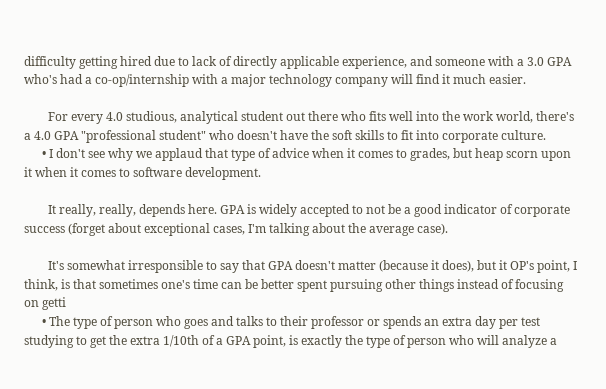difficulty getting hired due to lack of directly applicable experience, and someone with a 3.0 GPA who's had a co-op/internship with a major technology company will find it much easier.

        For every 4.0 studious, analytical student out there who fits well into the work world, there's a 4.0 GPA "professional student" who doesn't have the soft skills to fit into corporate culture.
      • I don't see why we applaud that type of advice when it comes to grades, but heap scorn upon it when it comes to software development.

        It really, really, depends here. GPA is widely accepted to not be a good indicator of corporate success (forget about exceptional cases, I'm talking about the average case).

        It's somewhat irresponsible to say that GPA doesn't matter (because it does), but it OP's point, I think, is that sometimes one's time can be better spent pursuing other things instead of focusing on getti
      • The type of person who goes and talks to their professor or spends an extra day per test studying to get the extra 1/10th of a GPA point, is exactly the type of person who will analyze a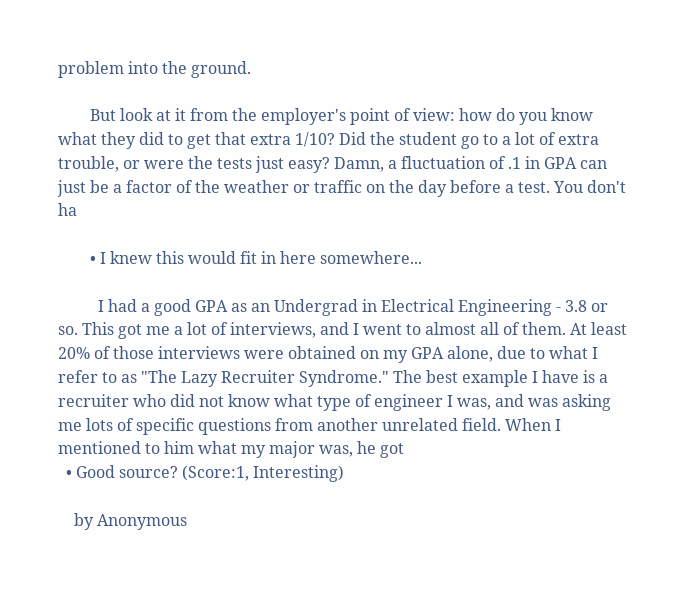problem into the ground.

        But look at it from the employer's point of view: how do you know what they did to get that extra 1/10? Did the student go to a lot of extra trouble, or were the tests just easy? Damn, a fluctuation of .1 in GPA can just be a factor of the weather or traffic on the day before a test. You don't ha

        • I knew this would fit in here somewhere...

          I had a good GPA as an Undergrad in Electrical Engineering - 3.8 or so. This got me a lot of interviews, and I went to almost all of them. At least 20% of those interviews were obtained on my GPA alone, due to what I refer to as "The Lazy Recruiter Syndrome." The best example I have is a recruiter who did not know what type of engineer I was, and was asking me lots of specific questions from another unrelated field. When I mentioned to him what my major was, he got
  • Good source? (Score:1, Interesting)

    by Anonymous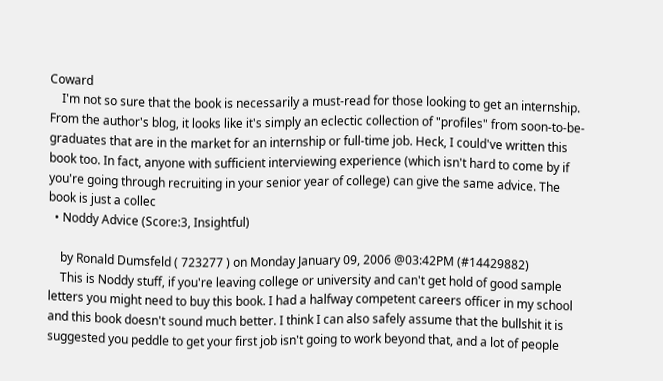Coward
    I'm not so sure that the book is necessarily a must-read for those looking to get an internship. From the author's blog, it looks like it's simply an eclectic collection of "profiles" from soon-to-be-graduates that are in the market for an internship or full-time job. Heck, I could've written this book too. In fact, anyone with sufficient interviewing experience (which isn't hard to come by if you're going through recruiting in your senior year of college) can give the same advice. The book is just a collec
  • Noddy Advice (Score:3, Insightful)

    by Ronald Dumsfeld ( 723277 ) on Monday January 09, 2006 @03:42PM (#14429882)
    This is Noddy stuff, if you're leaving college or university and can't get hold of good sample letters you might need to buy this book. I had a halfway competent careers officer in my school and this book doesn't sound much better. I think I can also safely assume that the bullshit it is suggested you peddle to get your first job isn't going to work beyond that, and a lot of people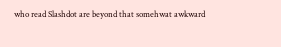who read Slashdot are beyond that somehwat awkward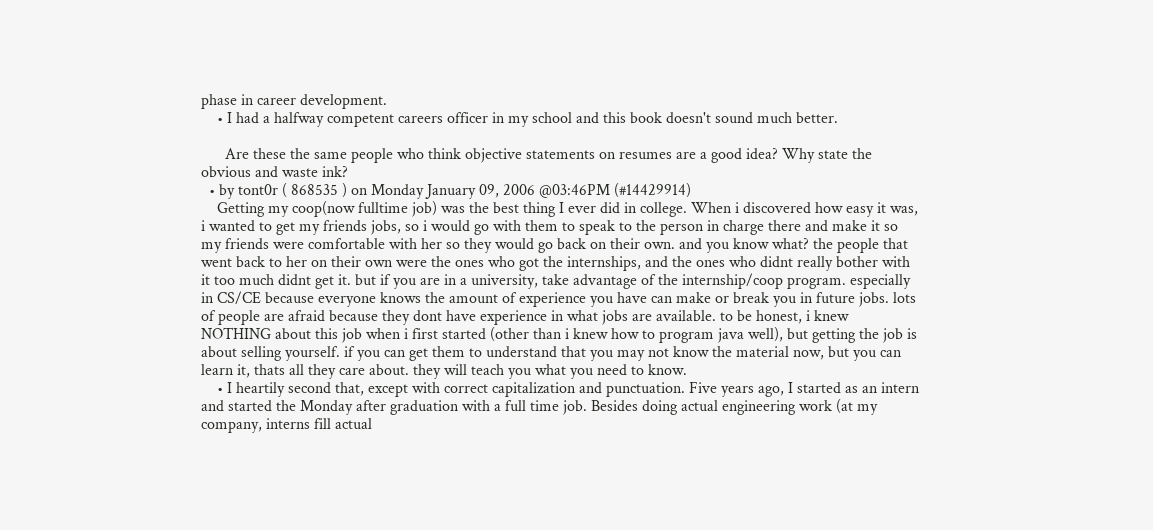phase in career development.
    • I had a halfway competent careers officer in my school and this book doesn't sound much better.

      Are these the same people who think objective statements on resumes are a good idea? Why state the obvious and waste ink?
  • by tont0r ( 868535 ) on Monday January 09, 2006 @03:46PM (#14429914)
    Getting my coop(now fulltime job) was the best thing I ever did in college. When i discovered how easy it was, i wanted to get my friends jobs, so i would go with them to speak to the person in charge there and make it so my friends were comfortable with her so they would go back on their own. and you know what? the people that went back to her on their own were the ones who got the internships, and the ones who didnt really bother with it too much didnt get it. but if you are in a university, take advantage of the internship/coop program. especially in CS/CE because everyone knows the amount of experience you have can make or break you in future jobs. lots of people are afraid because they dont have experience in what jobs are available. to be honest, i knew NOTHING about this job when i first started (other than i knew how to program java well), but getting the job is about selling yourself. if you can get them to understand that you may not know the material now, but you can learn it, thats all they care about. they will teach you what you need to know.
    • I heartily second that, except with correct capitalization and punctuation. Five years ago, I started as an intern and started the Monday after graduation with a full time job. Besides doing actual engineering work (at my company, interns fill actual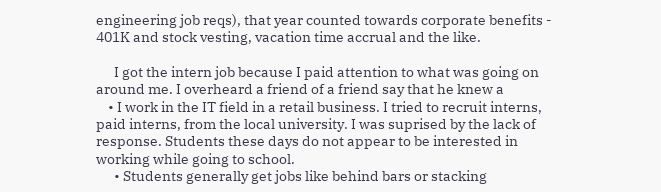engineering job reqs), that year counted towards corporate benefits - 401K and stock vesting, vacation time accrual and the like.

      I got the intern job because I paid attention to what was going on around me. I overheard a friend of a friend say that he knew a
    • I work in the IT field in a retail business. I tried to recruit interns, paid interns, from the local university. I was suprised by the lack of response. Students these days do not appear to be interested in working while going to school.
      • Students generally get jobs like behind bars or stacking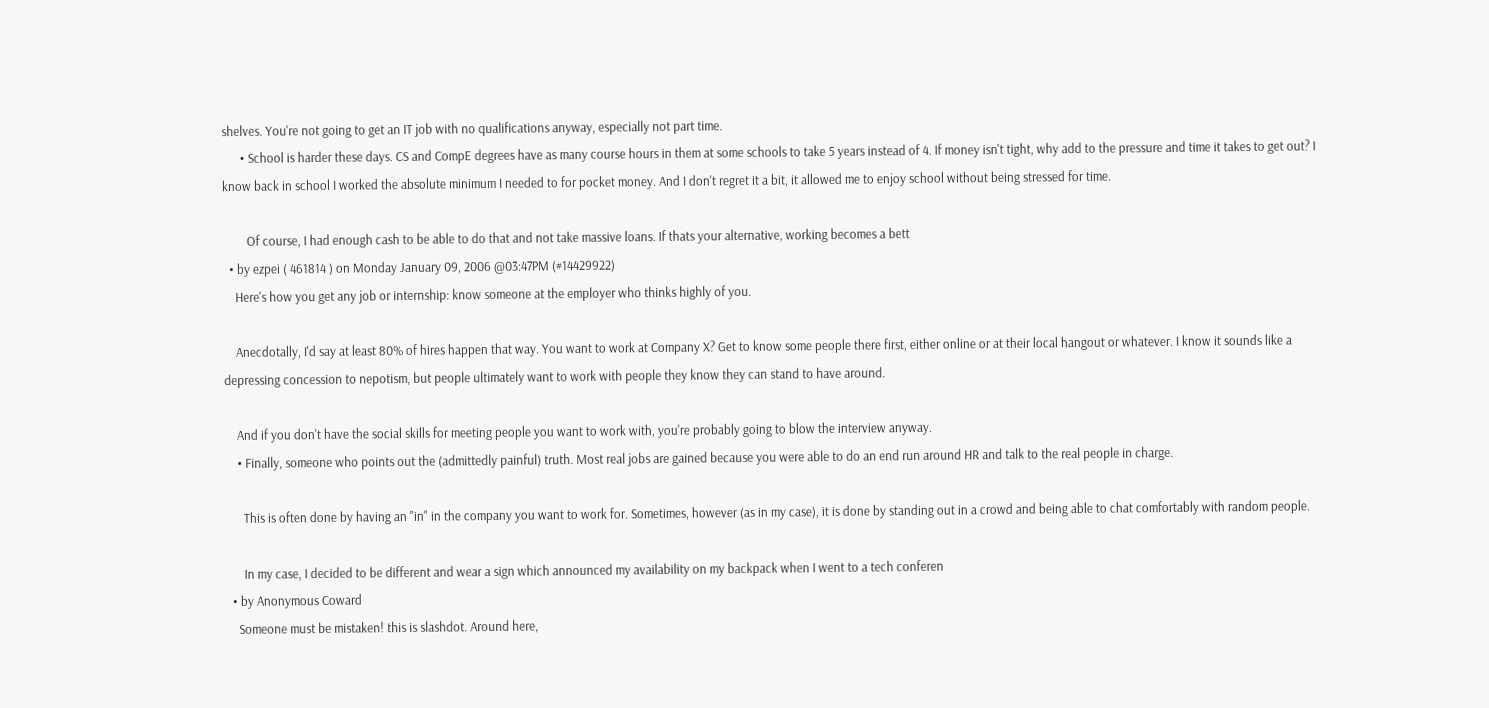shelves. You're not going to get an IT job with no qualifications anyway, especially not part time.
      • School is harder these days. CS and CompE degrees have as many course hours in them at some schools to take 5 years instead of 4. If money isn't tight, why add to the pressure and time it takes to get out? I know back in school I worked the absolute minimum I needed to for pocket money. And I don't regret it a bit, it allowed me to enjoy school without being stressed for time.

        Of course, I had enough cash to be able to do that and not take massive loans. If thats your alternative, working becomes a bett
  • by ezpei ( 461814 ) on Monday January 09, 2006 @03:47PM (#14429922)
    Here's how you get any job or internship: know someone at the employer who thinks highly of you.

    Anecdotally, I'd say at least 80% of hires happen that way. You want to work at Company X? Get to know some people there first, either online or at their local hangout or whatever. I know it sounds like a depressing concession to nepotism, but people ultimately want to work with people they know they can stand to have around.

    And if you don't have the social skills for meeting people you want to work with, you're probably going to blow the interview anyway.
    • Finally, someone who points out the (admittedly painful) truth. Most real jobs are gained because you were able to do an end run around HR and talk to the real people in charge.

      This is often done by having an "in" in the company you want to work for. Sometimes, however (as in my case), it is done by standing out in a crowd and being able to chat comfortably with random people.

      In my case, I decided to be different and wear a sign which announced my availability on my backpack when I went to a tech conferen
  • by Anonymous Coward
    Someone must be mistaken! this is slashdot. Around here,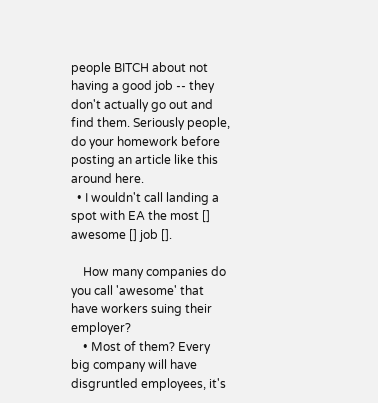people BITCH about not having a good job -- they don't actually go out and find them. Seriously people, do your homework before posting an article like this around here.
  • I wouldn't call landing a spot with EA the most [] awesome [] job [].

    How many companies do you call 'awesome' that have workers suing their employer?
    • Most of them? Every big company will have disgruntled employees, it's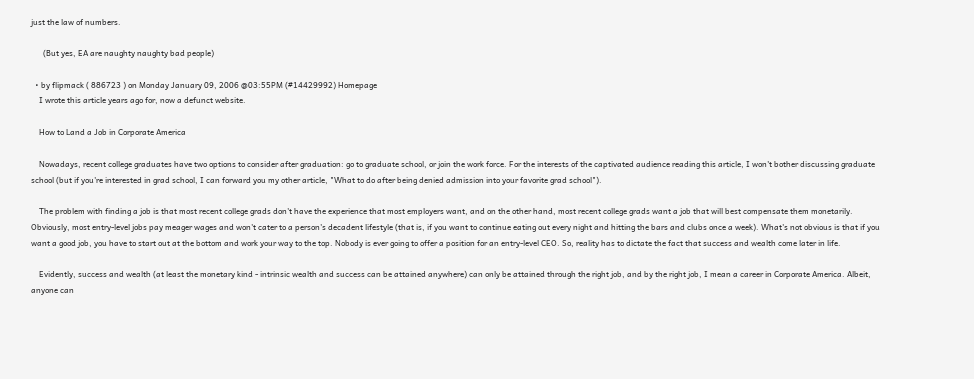just the law of numbers.

      (But yes, EA are naughty naughty bad people)

  • by flipmack ( 886723 ) on Monday January 09, 2006 @03:55PM (#14429992) Homepage
    I wrote this article years ago for, now a defunct website.

    How to Land a Job in Corporate America

    Nowadays, recent college graduates have two options to consider after graduation: go to graduate school, or join the work force. For the interests of the captivated audience reading this article, I won't bother discussing graduate school (but if you're interested in grad school, I can forward you my other article, "What to do after being denied admission into your favorite grad school").

    The problem with finding a job is that most recent college grads don't have the experience that most employers want, and on the other hand, most recent college grads want a job that will best compensate them monetarily. Obviously, most entry-level jobs pay meager wages and won't cater to a person's decadent lifestyle (that is, if you want to continue eating out every night and hitting the bars and clubs once a week). What's not obvious is that if you want a good job, you have to start out at the bottom and work your way to the top. Nobody is ever going to offer a position for an entry-level CEO. So, reality has to dictate the fact that success and wealth come later in life.

    Evidently, success and wealth (at least the monetary kind - intrinsic wealth and success can be attained anywhere) can only be attained through the right job, and by the right job, I mean a career in Corporate America. Albeit, anyone can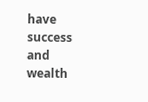have success and wealth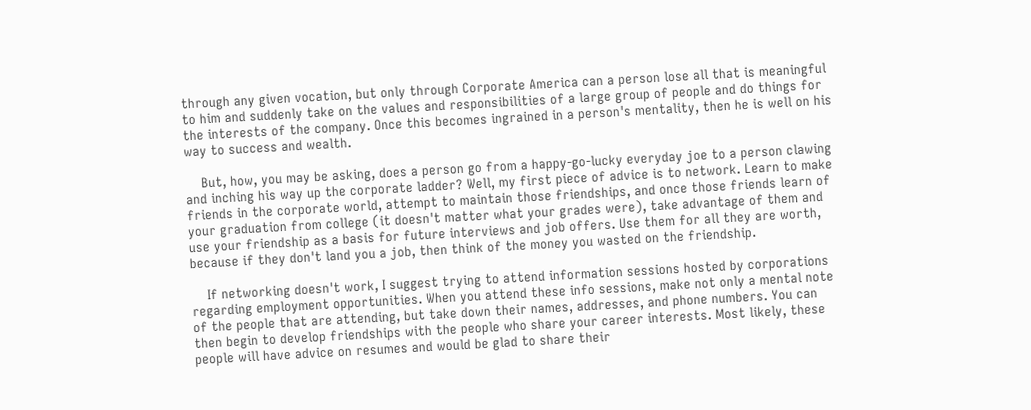through any given vocation, but only through Corporate America can a person lose all that is meaningful to him and suddenly take on the values and responsibilities of a large group of people and do things for the interests of the company. Once this becomes ingrained in a person's mentality, then he is well on his way to success and wealth.

    But, how, you may be asking, does a person go from a happy-go-lucky everyday joe to a person clawing and inching his way up the corporate ladder? Well, my first piece of advice is to network. Learn to make friends in the corporate world, attempt to maintain those friendships, and once those friends learn of your graduation from college (it doesn't matter what your grades were), take advantage of them and use your friendship as a basis for future interviews and job offers. Use them for all they are worth, because if they don't land you a job, then think of the money you wasted on the friendship.

    If networking doesn't work, I suggest trying to attend information sessions hosted by corporations regarding employment opportunities. When you attend these info sessions, make not only a mental note of the people that are attending, but take down their names, addresses, and phone numbers. You can then begin to develop friendships with the people who share your career interests. Most likely, these people will have advice on resumes and would be glad to share their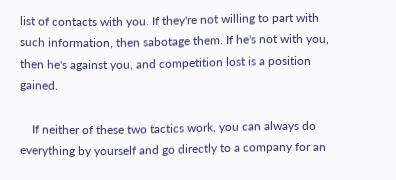list of contacts with you. If they're not willing to part with such information, then sabotage them. If he's not with you, then he's against you, and competition lost is a position gained.

    If neither of these two tactics work, you can always do everything by yourself and go directly to a company for an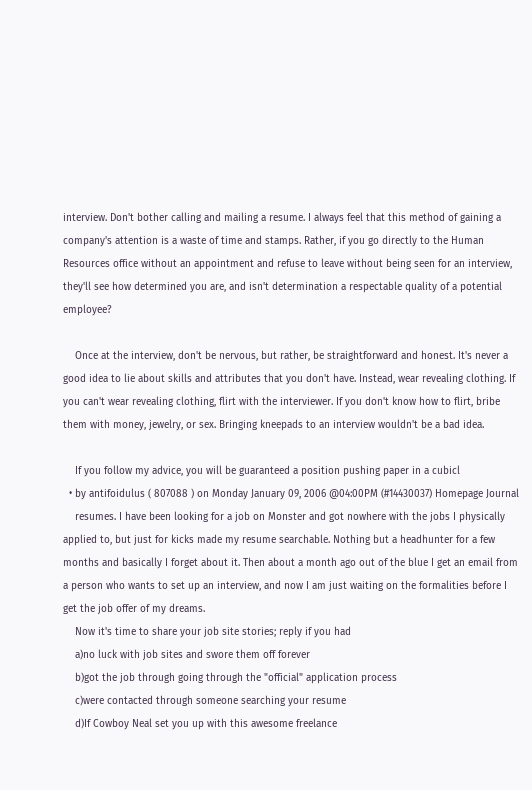interview. Don't bother calling and mailing a resume. I always feel that this method of gaining a company's attention is a waste of time and stamps. Rather, if you go directly to the Human Resources office without an appointment and refuse to leave without being seen for an interview, they'll see how determined you are, and isn't determination a respectable quality of a potential employee?

    Once at the interview, don't be nervous, but rather, be straightforward and honest. It's never a good idea to lie about skills and attributes that you don't have. Instead, wear revealing clothing. If you can't wear revealing clothing, flirt with the interviewer. If you don't know how to flirt, bribe them with money, jewelry, or sex. Bringing kneepads to an interview wouldn't be a bad idea.

    If you follow my advice, you will be guaranteed a position pushing paper in a cubicl
  • by antifoidulus ( 807088 ) on Monday January 09, 2006 @04:00PM (#14430037) Homepage Journal
    resumes. I have been looking for a job on Monster and got nowhere with the jobs I physically applied to, but just for kicks made my resume searchable. Nothing but a headhunter for a few months and basically I forget about it. Then about a month ago out of the blue I get an email from a person who wants to set up an interview, and now I am just waiting on the formalities before I get the job offer of my dreams.
    Now it's time to share your job site stories; reply if you had
    a)no luck with job sites and swore them off forever
    b)got the job through going through the "official" application process
    c)were contacted through someone searching your resume
    d)If Cowboy Neal set you up with this awesome freelance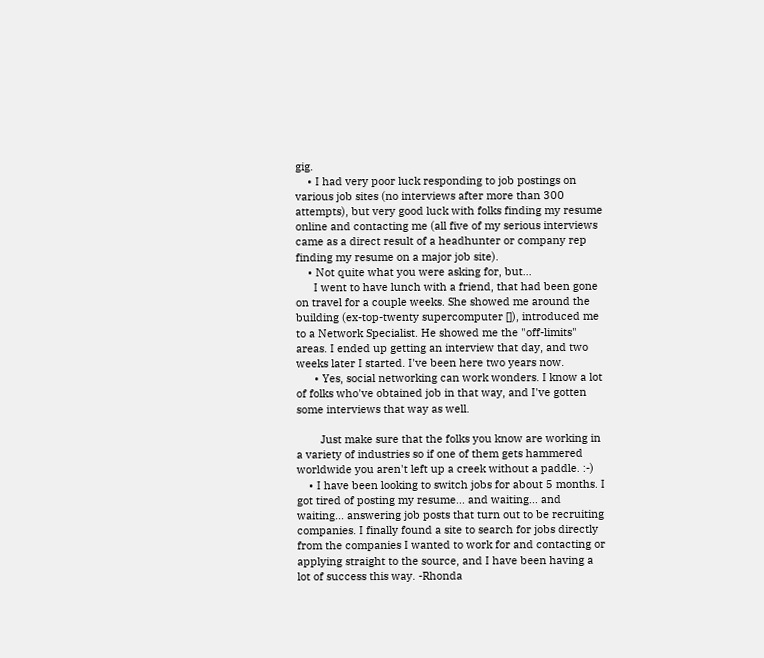gig.
    • I had very poor luck responding to job postings on various job sites (no interviews after more than 300 attempts), but very good luck with folks finding my resume online and contacting me (all five of my serious interviews came as a direct result of a headhunter or company rep finding my resume on a major job site).
    • Not quite what you were asking for, but...
      I went to have lunch with a friend, that had been gone on travel for a couple weeks. She showed me around the building (ex-top-twenty supercomputer []), introduced me to a Network Specialist. He showed me the "off-limits" areas. I ended up getting an interview that day, and two weeks later I started. I've been here two years now.
      • Yes, social networking can work wonders. I know a lot of folks who've obtained job in that way, and I've gotten some interviews that way as well.

        Just make sure that the folks you know are working in a variety of industries so if one of them gets hammered worldwide you aren't left up a creek without a paddle. :-)
    • I have been looking to switch jobs for about 5 months. I got tired of posting my resume... and waiting... and waiting... answering job posts that turn out to be recruiting companies. I finally found a site to search for jobs directly from the companies I wanted to work for and contacting or applying straight to the source, and I have been having a lot of success this way. -Rhonda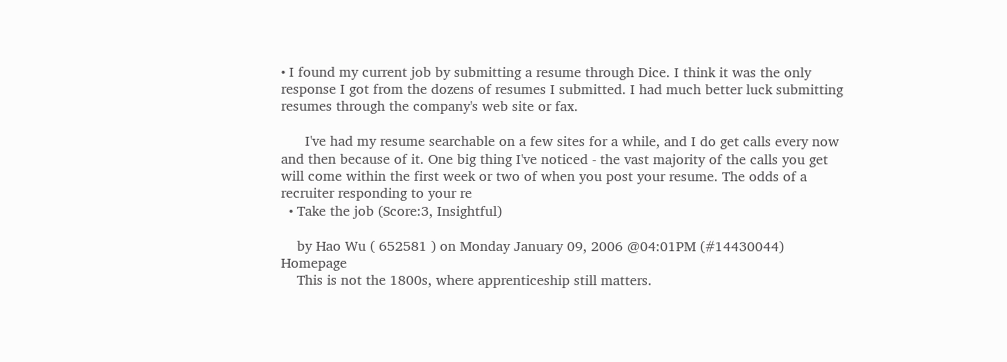• I found my current job by submitting a resume through Dice. I think it was the only response I got from the dozens of resumes I submitted. I had much better luck submitting resumes through the company's web site or fax.

      I've had my resume searchable on a few sites for a while, and I do get calls every now and then because of it. One big thing I've noticed - the vast majority of the calls you get will come within the first week or two of when you post your resume. The odds of a recruiter responding to your re
  • Take the job (Score:3, Insightful)

    by Hao Wu ( 652581 ) on Monday January 09, 2006 @04:01PM (#14430044) Homepage
    This is not the 1800s, where apprenticeship still matters.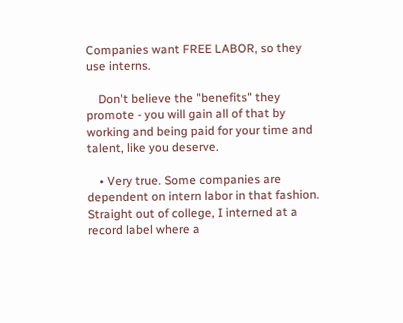Companies want FREE LABOR, so they use interns.

    Don't believe the "benefits" they promote - you will gain all of that by working and being paid for your time and talent, like you deserve.

    • Very true. Some companies are dependent on intern labor in that fashion. Straight out of college, I interned at a record label where a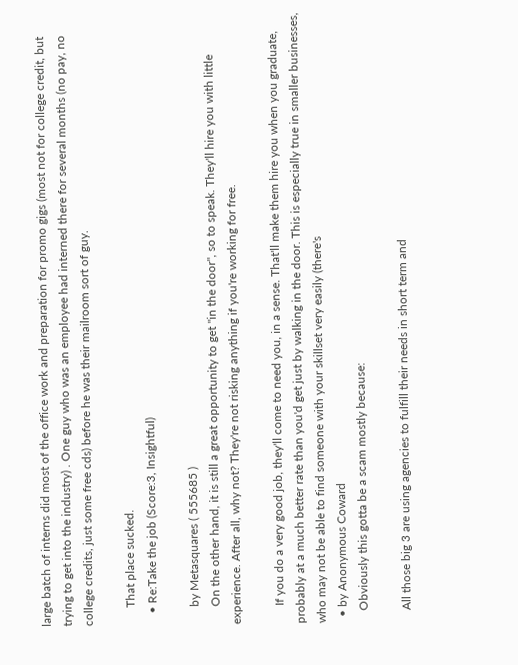large batch of interns did most of the office work and preparation for promo gigs (most not for college credit, but trying to get into the industry) . One guy who was an employee had interned there for several months (no pay, no college credits, just some free cds) before he was their mailroom sort of guy.

      That place sucked.
    • Re:Take the job (Score:3, Insightful)

      by Metasquares ( 555685 )
      On the other hand, it is still a great opportunity to get "in the door", so to speak. They'll hire you with little experience. After all, why not? They're not risking anything if you're working for free.

      If you do a very good job, they'll come to need you, in a sense. That'll make them hire you when you graduate, probably at a much better rate than you'd get just by walking in the door. This is especially true in smaller businesses, who may not be able to find someone with your skillset very easily (there's
  • by Anonymous Coward
    Obviously this gotta be a scam mostly because:

    All those big 3 are using agencies to fulfill their needs in short term and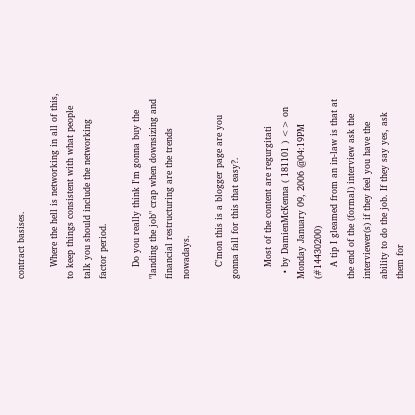contract basises.

    Where the hell is networking in all of this, to keep things consistent with what people talk you should include the networking factor period.

    Do you really think I'm gonna buy the "landing the job" crap when downsizing and financial restructuring are the trends nowadays.

    C'mon this is a blogger page are you gonna fall for this that easy?.

    Most of the content are regurgitati
  • by DamienMcKenna ( 181101 ) <> on Monday January 09, 2006 @04:19PM (#14430200)
    A tip I gleamed from an in-law is that at the end of the (formal) interview ask the interviewer(s) if they feel you have the ability to do the job. If they say yes, ask them for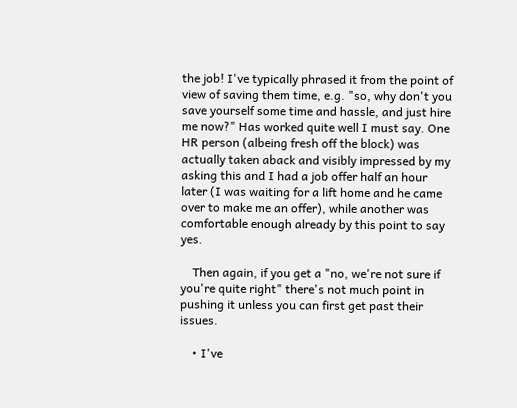the job! I've typically phrased it from the point of view of saving them time, e.g. "so, why don't you save yourself some time and hassle, and just hire me now?" Has worked quite well I must say. One HR person (albeing fresh off the block) was actually taken aback and visibly impressed by my asking this and I had a job offer half an hour later (I was waiting for a lift home and he came over to make me an offer), while another was comfortable enough already by this point to say yes.

    Then again, if you get a "no, we're not sure if you're quite right" there's not much point in pushing it unless you can first get past their issues.

    • I've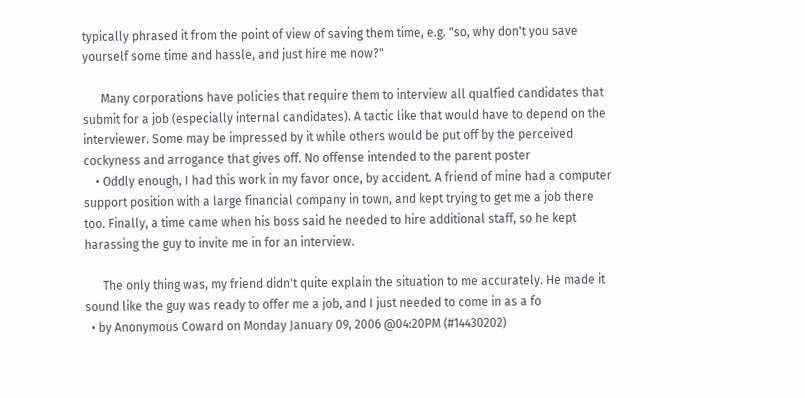typically phrased it from the point of view of saving them time, e.g. "so, why don't you save yourself some time and hassle, and just hire me now?"

      Many corporations have policies that require them to interview all qualfied candidates that submit for a job (especially internal candidates). A tactic like that would have to depend on the interviewer. Some may be impressed by it while others would be put off by the perceived cockyness and arrogance that gives off. No offense intended to the parent poster
    • Oddly enough, I had this work in my favor once, by accident. A friend of mine had a computer support position with a large financial company in town, and kept trying to get me a job there too. Finally, a time came when his boss said he needed to hire additional staff, so he kept harassing the guy to invite me in for an interview.

      The only thing was, my friend didn't quite explain the situation to me accurately. He made it sound like the guy was ready to offer me a job, and I just needed to come in as a fo
  • by Anonymous Coward on Monday January 09, 2006 @04:20PM (#14430202)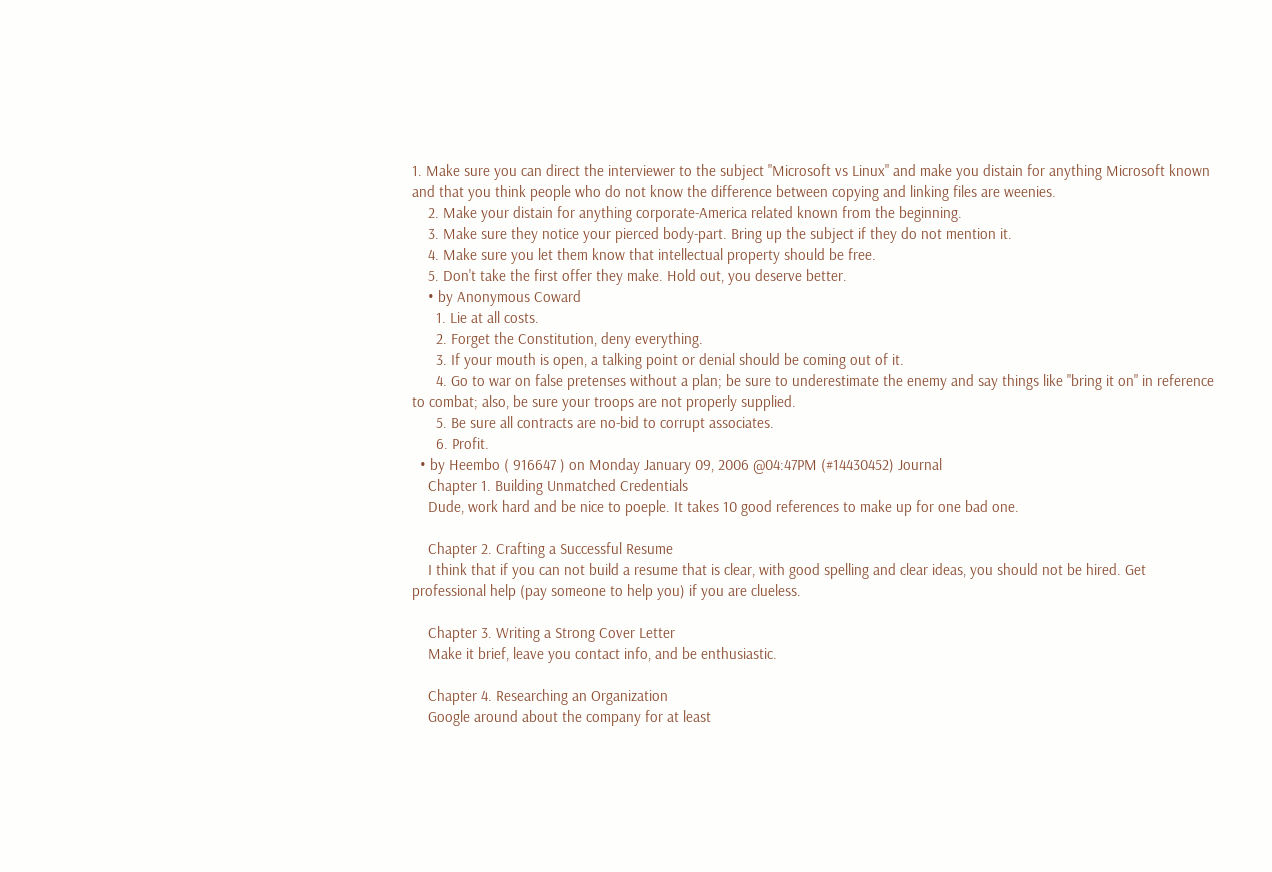1. Make sure you can direct the interviewer to the subject "Microsoft vs Linux" and make you distain for anything Microsoft known and that you think people who do not know the difference between copying and linking files are weenies.
    2. Make your distain for anything corporate-America related known from the beginning.
    3. Make sure they notice your pierced body-part. Bring up the subject if they do not mention it.
    4. Make sure you let them know that intellectual property should be free.
    5. Don't take the first offer they make. Hold out, you deserve better.
    • by Anonymous Coward
      1. Lie at all costs.
      2. Forget the Constitution, deny everything.
      3. If your mouth is open, a talking point or denial should be coming out of it.
      4. Go to war on false pretenses without a plan; be sure to underestimate the enemy and say things like "bring it on" in reference to combat; also, be sure your troops are not properly supplied.
      5. Be sure all contracts are no-bid to corrupt associates.
      6. Profit.
  • by Heembo ( 916647 ) on Monday January 09, 2006 @04:47PM (#14430452) Journal
    Chapter 1. Building Unmatched Credentials
    Dude, work hard and be nice to poeple. It takes 10 good references to make up for one bad one.

    Chapter 2. Crafting a Successful Resume
    I think that if you can not build a resume that is clear, with good spelling and clear ideas, you should not be hired. Get professional help (pay someone to help you) if you are clueless.

    Chapter 3. Writing a Strong Cover Letter
    Make it brief, leave you contact info, and be enthusiastic.

    Chapter 4. Researching an Organization
    Google around about the company for at least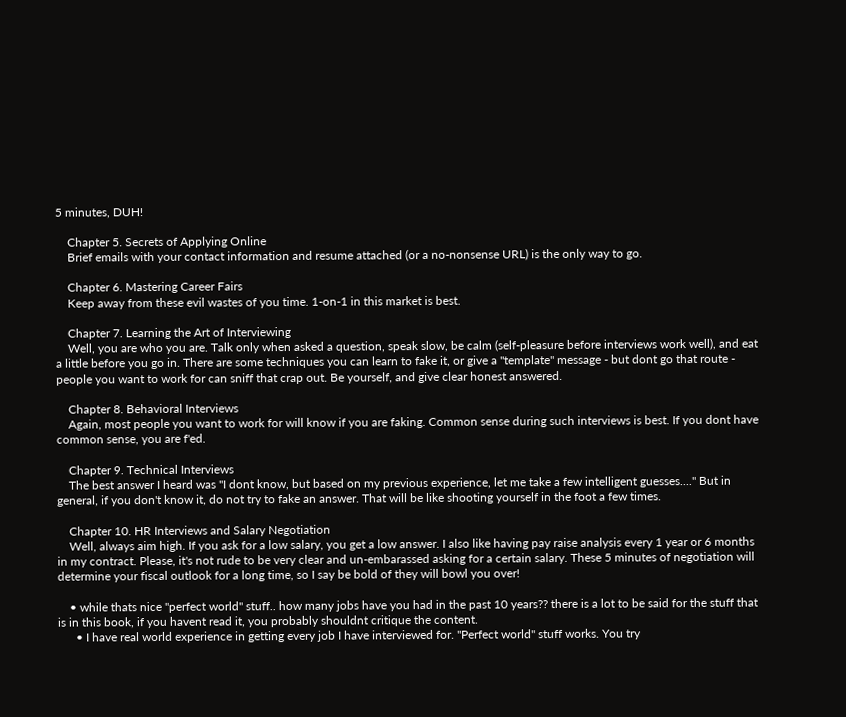5 minutes, DUH!

    Chapter 5. Secrets of Applying Online
    Brief emails with your contact information and resume attached (or a no-nonsense URL) is the only way to go.

    Chapter 6. Mastering Career Fairs
    Keep away from these evil wastes of you time. 1-on-1 in this market is best.

    Chapter 7. Learning the Art of Interviewing
    Well, you are who you are. Talk only when asked a question, speak slow, be calm (self-pleasure before interviews work well), and eat a little before you go in. There are some techniques you can learn to fake it, or give a "template" message - but dont go that route - people you want to work for can sniff that crap out. Be yourself, and give clear honest answered.

    Chapter 8. Behavioral Interviews
    Again, most people you want to work for will know if you are faking. Common sense during such interviews is best. If you dont have common sense, you are f'ed.

    Chapter 9. Technical Interviews
    The best answer I heard was "I dont know, but based on my previous experience, let me take a few intelligent guesses...." But in general, if you don't know it, do not try to fake an answer. That will be like shooting yourself in the foot a few times.

    Chapter 10. HR Interviews and Salary Negotiation
    Well, always aim high. If you ask for a low salary, you get a low answer. I also like having pay raise analysis every 1 year or 6 months in my contract. Please, it's not rude to be very clear and un-embarassed asking for a certain salary. These 5 minutes of negotiation will determine your fiscal outlook for a long time, so I say be bold of they will bowl you over!

    • while thats nice "perfect world" stuff.. how many jobs have you had in the past 10 years?? there is a lot to be said for the stuff that is in this book, if you havent read it, you probably shouldnt critique the content.
      • I have real world experience in getting every job I have interviewed for. "Perfect world" stuff works. You try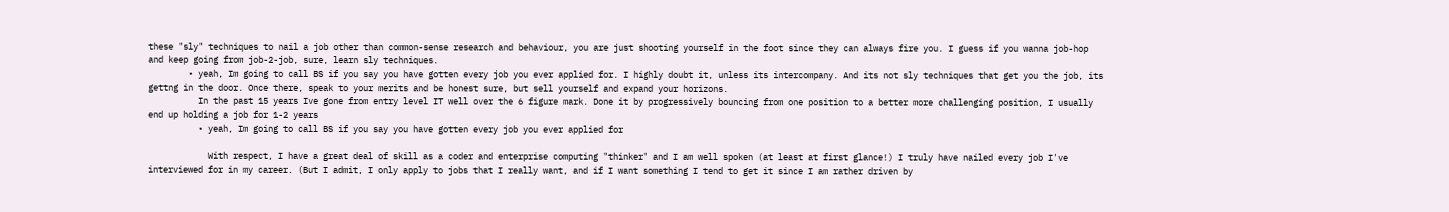these "sly" techniques to nail a job other than common-sense research and behaviour, you are just shooting yourself in the foot since they can always fire you. I guess if you wanna job-hop and keep going from job-2-job, sure, learn sly techniques.
        • yeah, Im going to call BS if you say you have gotten every job you ever applied for. I highly doubt it, unless its intercompany. And its not sly techniques that get you the job, its gettng in the door. Once there, speak to your merits and be honest sure, but sell yourself and expand your horizons.
          In the past 15 years Ive gone from entry level IT well over the 6 figure mark. Done it by progressively bouncing from one position to a better more challenging position, I usually end up holding a job for 1-2 years
          • yeah, Im going to call BS if you say you have gotten every job you ever applied for

            With respect, I have a great deal of skill as a coder and enterprise computing "thinker" and I am well spoken (at least at first glance!) I truly have nailed every job I've interviewed for in my career. (But I admit, I only apply to jobs that I really want, and if I want something I tend to get it since I am rather driven by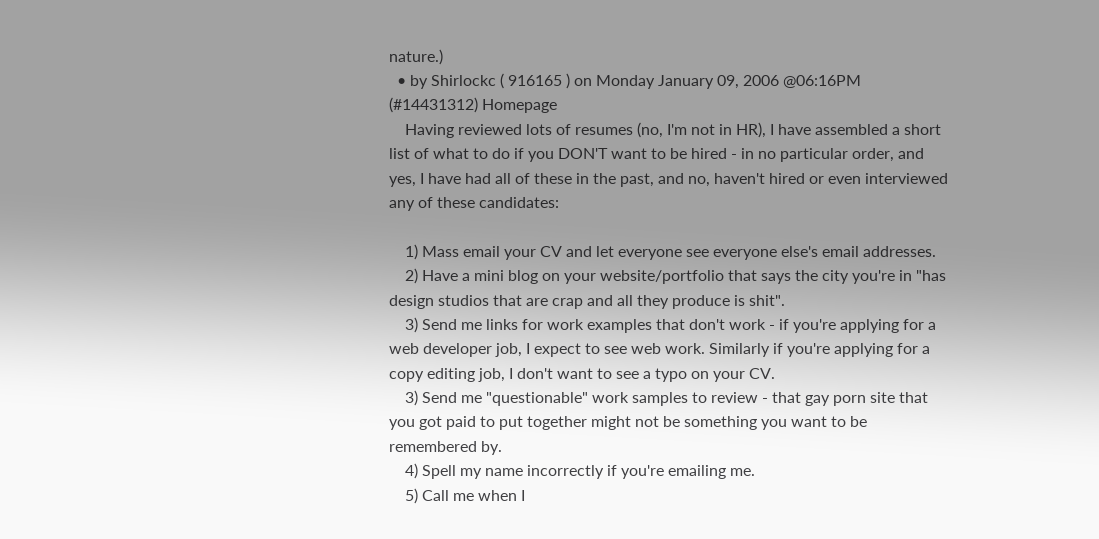nature.)
  • by Shirlockc ( 916165 ) on Monday January 09, 2006 @06:16PM (#14431312) Homepage
    Having reviewed lots of resumes (no, I'm not in HR), I have assembled a short list of what to do if you DON'T want to be hired - in no particular order, and yes, I have had all of these in the past, and no, haven't hired or even interviewed any of these candidates:

    1) Mass email your CV and let everyone see everyone else's email addresses.
    2) Have a mini blog on your website/portfolio that says the city you're in "has design studios that are crap and all they produce is shit".
    3) Send me links for work examples that don't work - if you're applying for a web developer job, I expect to see web work. Similarly if you're applying for a copy editing job, I don't want to see a typo on your CV.
    3) Send me "questionable" work samples to review - that gay porn site that you got paid to put together might not be something you want to be remembered by.
    4) Spell my name incorrectly if you're emailing me.
    5) Call me when I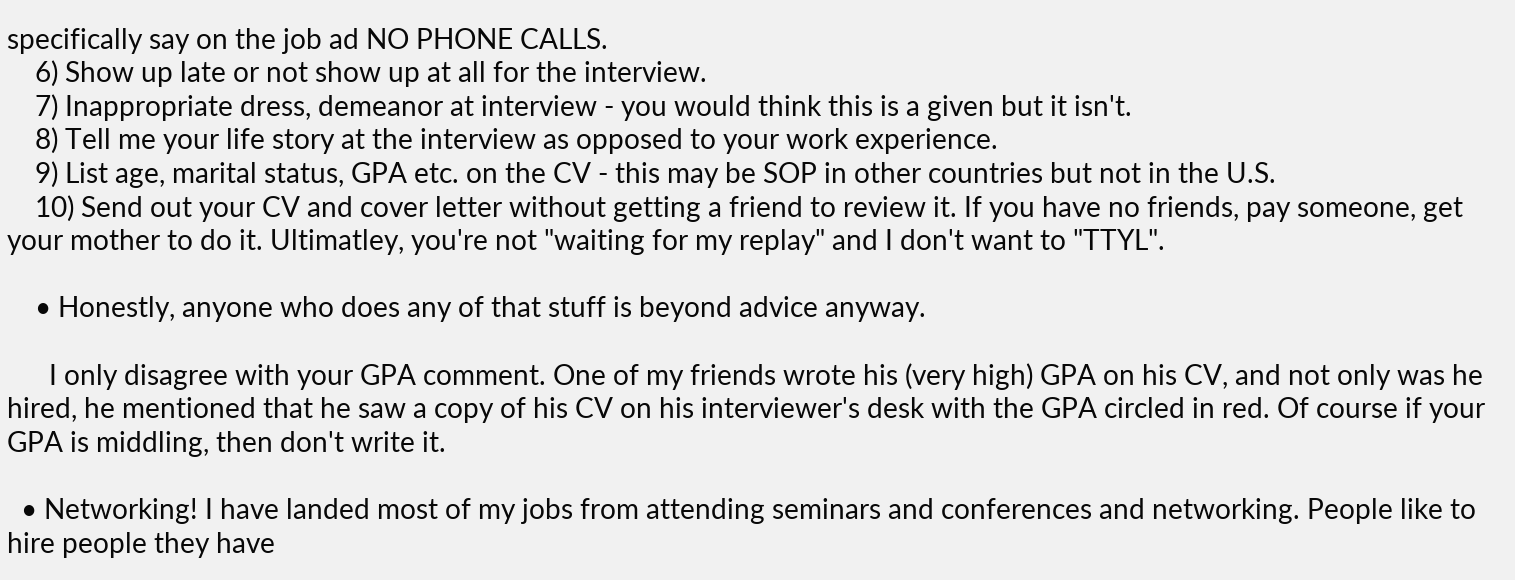specifically say on the job ad NO PHONE CALLS.
    6) Show up late or not show up at all for the interview.
    7) Inappropriate dress, demeanor at interview - you would think this is a given but it isn't.
    8) Tell me your life story at the interview as opposed to your work experience.
    9) List age, marital status, GPA etc. on the CV - this may be SOP in other countries but not in the U.S.
    10) Send out your CV and cover letter without getting a friend to review it. If you have no friends, pay someone, get your mother to do it. Ultimatley, you're not "waiting for my replay" and I don't want to "TTYL".

    • Honestly, anyone who does any of that stuff is beyond advice anyway.

      I only disagree with your GPA comment. One of my friends wrote his (very high) GPA on his CV, and not only was he hired, he mentioned that he saw a copy of his CV on his interviewer's desk with the GPA circled in red. Of course if your GPA is middling, then don't write it.

  • Networking! I have landed most of my jobs from attending seminars and conferences and networking. People like to hire people they have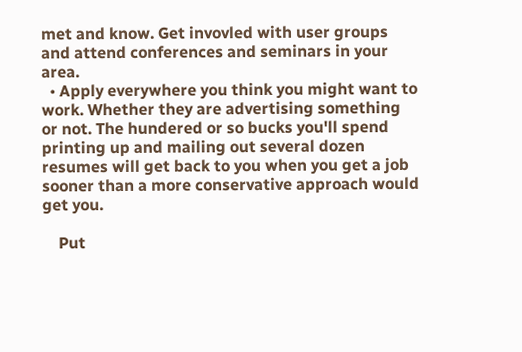met and know. Get invovled with user groups and attend conferences and seminars in your area.
  • Apply everywhere you think you might want to work. Whether they are advertising something or not. The hundered or so bucks you'll spend printing up and mailing out several dozen resumes will get back to you when you get a job sooner than a more conservative approach would get you.

    Put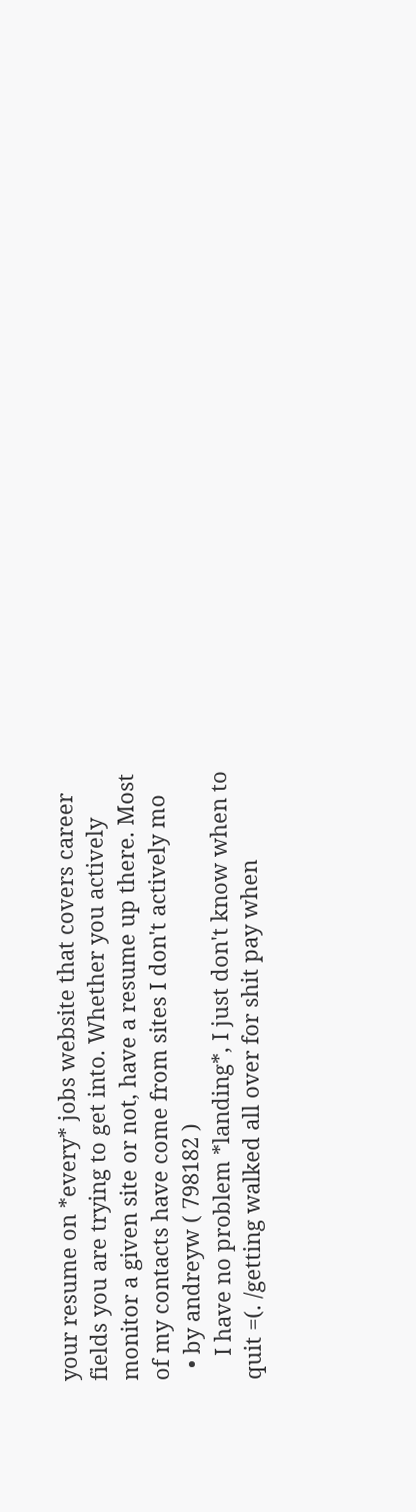your resume on *every* jobs website that covers career fields you are trying to get into. Whether you actively monitor a given site or not, have a resume up there. Most of my contacts have come from sites I don't actively mo
  • by andreyw ( 798182 )
    I have no problem *landing*, I just don't know when to quit =(. /getting walked all over for shit pay when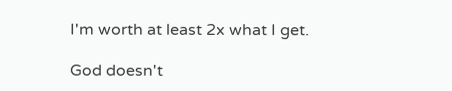I'm worth at least 2x what I get.

God doesn't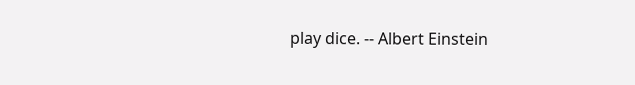play dice. -- Albert Einstein